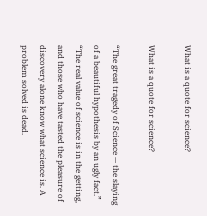What is a quote for science?

What is a quote for science?

“The great tragedy of Science — the slaying of a beautiful hypothesis by an ugly fact.” “The real value of science is in the getting, and those who have tasted the pleasure of discovery alone know what science is. A problem solved is dead.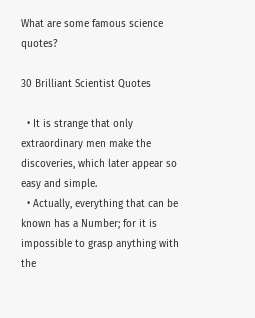What are some famous science quotes?

30 Brilliant Scientist Quotes

  • It is strange that only extraordinary men make the discoveries, which later appear so easy and simple.
  • Actually, everything that can be known has a Number; for it is impossible to grasp anything with the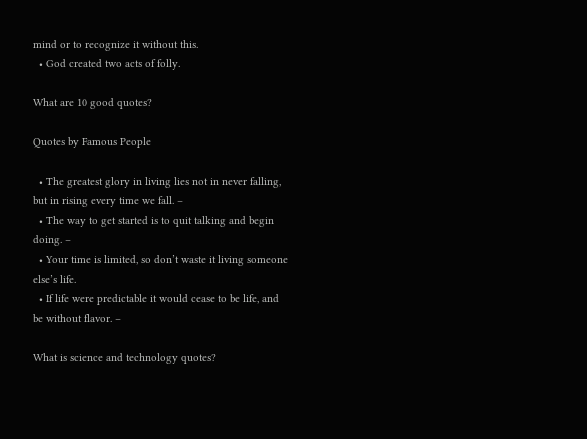mind or to recognize it without this.
  • God created two acts of folly.

What are 10 good quotes?

Quotes by Famous People

  • The greatest glory in living lies not in never falling, but in rising every time we fall. –
  • The way to get started is to quit talking and begin doing. –
  • Your time is limited, so don’t waste it living someone else’s life.
  • If life were predictable it would cease to be life, and be without flavor. –

What is science and technology quotes?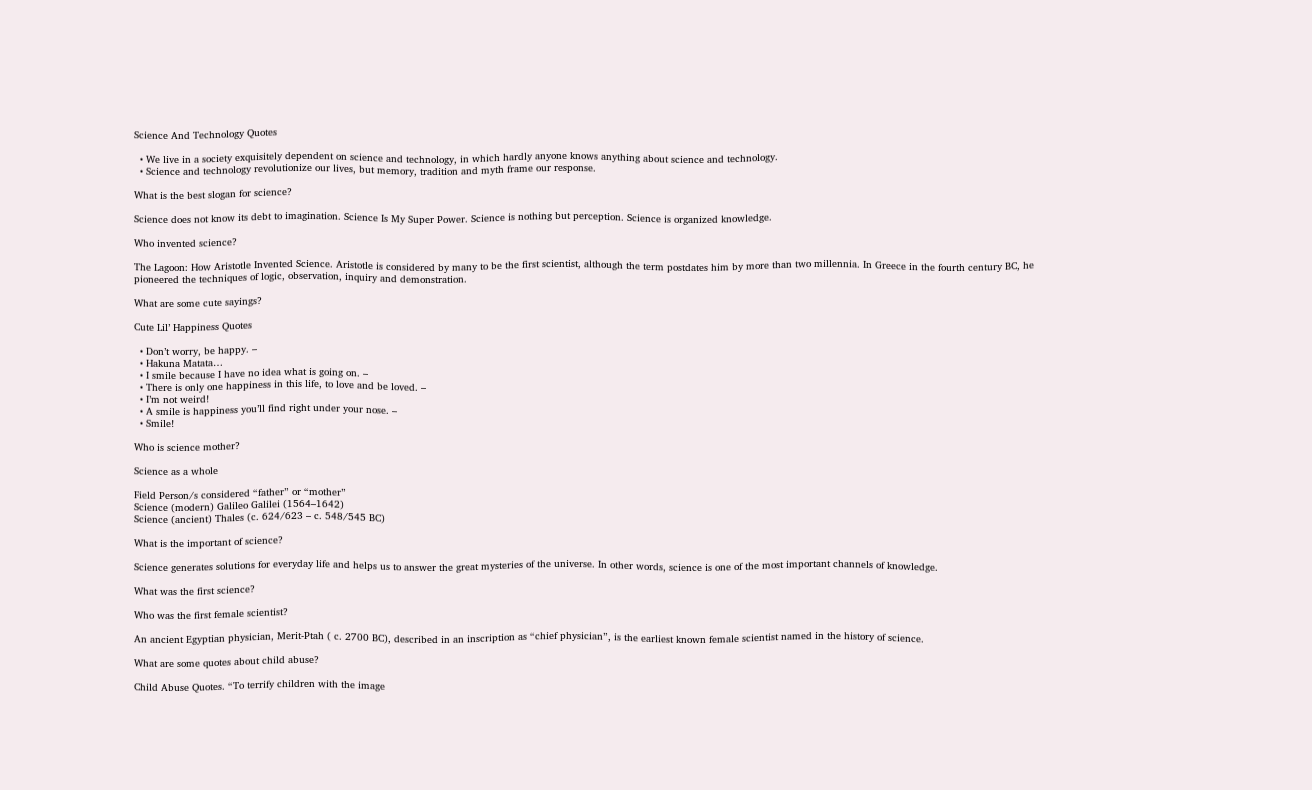Science And Technology Quotes

  • We live in a society exquisitely dependent on science and technology, in which hardly anyone knows anything about science and technology.
  • Science and technology revolutionize our lives, but memory, tradition and myth frame our response.

What is the best slogan for science?

Science does not know its debt to imagination. Science Is My Super Power. Science is nothing but perception. Science is organized knowledge.

Who invented science?

The Lagoon: How Aristotle Invented Science. Aristotle is considered by many to be the first scientist, although the term postdates him by more than two millennia. In Greece in the fourth century BC, he pioneered the techniques of logic, observation, inquiry and demonstration.

What are some cute sayings?

Cute Lil’ Happiness Quotes

  • Don’t worry, be happy. –
  • Hakuna Matata…
  • I smile because I have no idea what is going on. –
  • There is only one happiness in this life, to love and be loved. –
  • I’m not weird!
  • A smile is happiness you’ll find right under your nose. –
  • Smile!

Who is science mother?

Science as a whole

Field Person/s considered “father” or “mother”
Science (modern) Galileo Galilei (1564–1642)
Science (ancient) Thales (c. 624/623 – c. 548/545 BC)

What is the important of science?

Science generates solutions for everyday life and helps us to answer the great mysteries of the universe. In other words, science is one of the most important channels of knowledge.

What was the first science?

Who was the first female scientist?

An ancient Egyptian physician, Merit-Ptah ( c. 2700 BC), described in an inscription as “chief physician”, is the earliest known female scientist named in the history of science.

What are some quotes about child abuse?

Child Abuse Quotes. “To terrify children with the image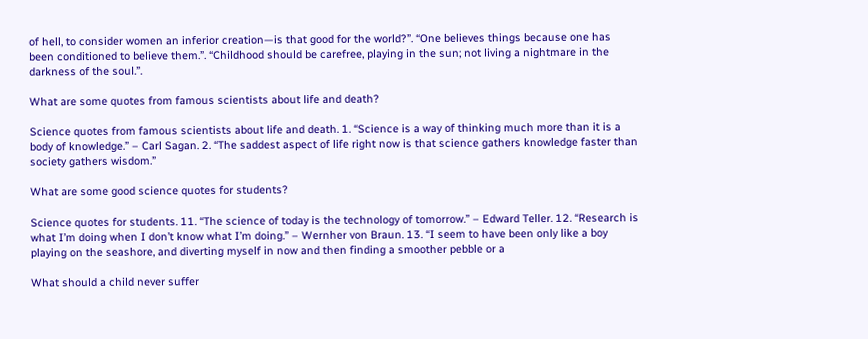of hell, to consider women an inferior creation—is that good for the world?”. “One believes things because one has been conditioned to believe them.”. “Childhood should be carefree, playing in the sun; not living a nightmare in the darkness of the soul.”.

What are some quotes from famous scientists about life and death?

Science quotes from famous scientists about life and death. 1. “Science is a way of thinking much more than it is a body of knowledge.” – Carl Sagan. 2. “The saddest aspect of life right now is that science gathers knowledge faster than society gathers wisdom.”

What are some good science quotes for students?

Science quotes for students. 11. “The science of today is the technology of tomorrow.” – Edward Teller. 12. “Research is what I’m doing when I don’t know what I’m doing.” – Wernher von Braun. 13. “I seem to have been only like a boy playing on the seashore, and diverting myself in now and then finding a smoother pebble or a

What should a child never suffer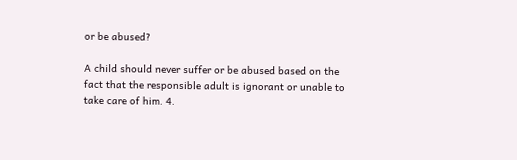or be abused?

A child should never suffer or be abused based on the fact that the responsible adult is ignorant or unable to take care of him. 4.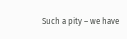Such a pity – we have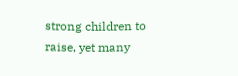strong children to raise, yet many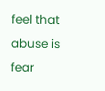feel that abuse is fear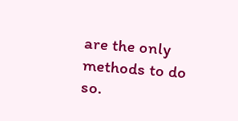are the only methods to do so.